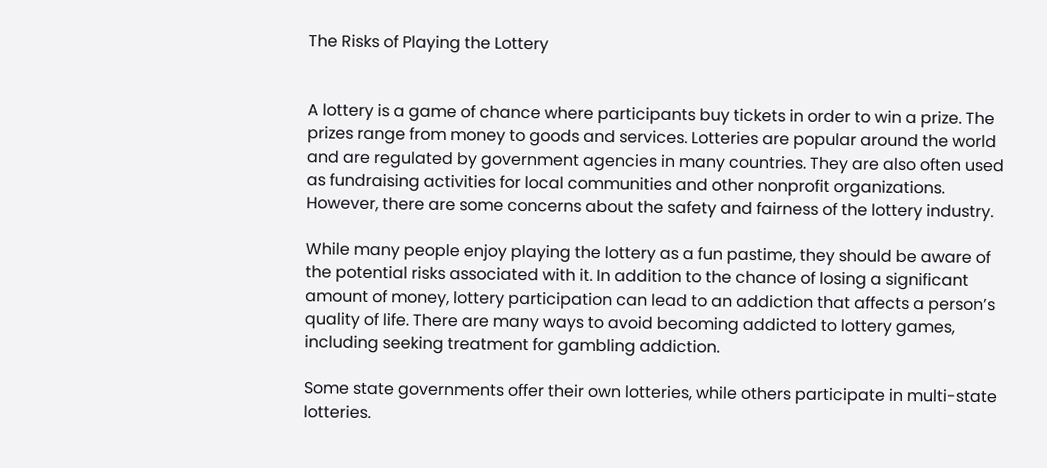The Risks of Playing the Lottery


A lottery is a game of chance where participants buy tickets in order to win a prize. The prizes range from money to goods and services. Lotteries are popular around the world and are regulated by government agencies in many countries. They are also often used as fundraising activities for local communities and other nonprofit organizations. However, there are some concerns about the safety and fairness of the lottery industry.

While many people enjoy playing the lottery as a fun pastime, they should be aware of the potential risks associated with it. In addition to the chance of losing a significant amount of money, lottery participation can lead to an addiction that affects a person’s quality of life. There are many ways to avoid becoming addicted to lottery games, including seeking treatment for gambling addiction.

Some state governments offer their own lotteries, while others participate in multi-state lotteries.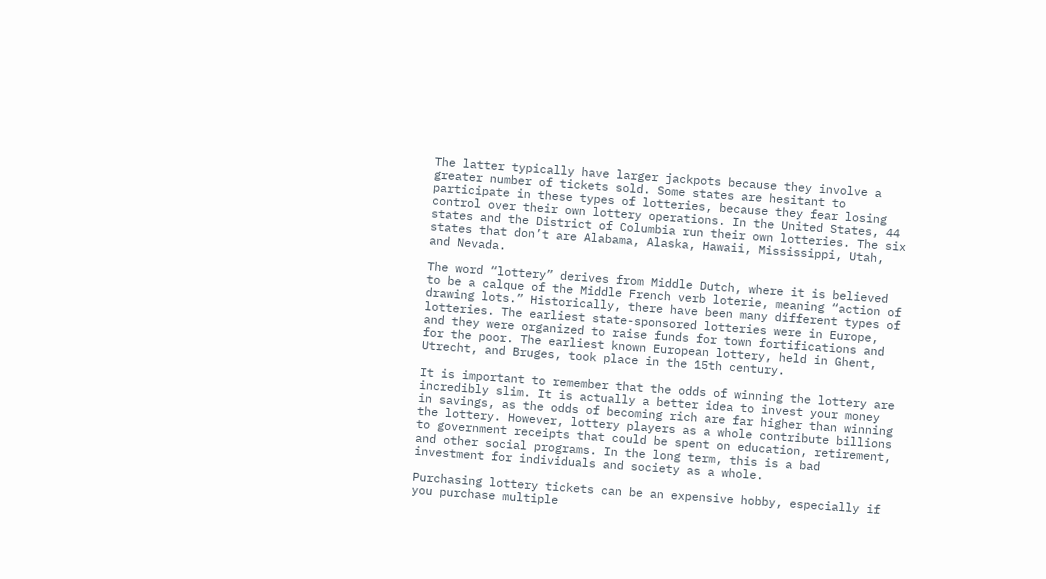The latter typically have larger jackpots because they involve a greater number of tickets sold. Some states are hesitant to participate in these types of lotteries, because they fear losing control over their own lottery operations. In the United States, 44 states and the District of Columbia run their own lotteries. The six states that don’t are Alabama, Alaska, Hawaii, Mississippi, Utah, and Nevada.

The word “lottery” derives from Middle Dutch, where it is believed to be a calque of the Middle French verb loterie, meaning “action of drawing lots.” Historically, there have been many different types of lotteries. The earliest state-sponsored lotteries were in Europe, and they were organized to raise funds for town fortifications and for the poor. The earliest known European lottery, held in Ghent, Utrecht, and Bruges, took place in the 15th century.

It is important to remember that the odds of winning the lottery are incredibly slim. It is actually a better idea to invest your money in savings, as the odds of becoming rich are far higher than winning the lottery. However, lottery players as a whole contribute billions to government receipts that could be spent on education, retirement, and other social programs. In the long term, this is a bad investment for individuals and society as a whole.

Purchasing lottery tickets can be an expensive hobby, especially if you purchase multiple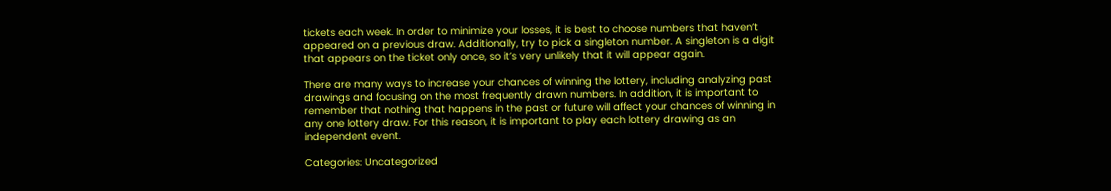tickets each week. In order to minimize your losses, it is best to choose numbers that haven’t appeared on a previous draw. Additionally, try to pick a singleton number. A singleton is a digit that appears on the ticket only once, so it’s very unlikely that it will appear again.

There are many ways to increase your chances of winning the lottery, including analyzing past drawings and focusing on the most frequently drawn numbers. In addition, it is important to remember that nothing that happens in the past or future will affect your chances of winning in any one lottery draw. For this reason, it is important to play each lottery drawing as an independent event.

Categories: Uncategorized